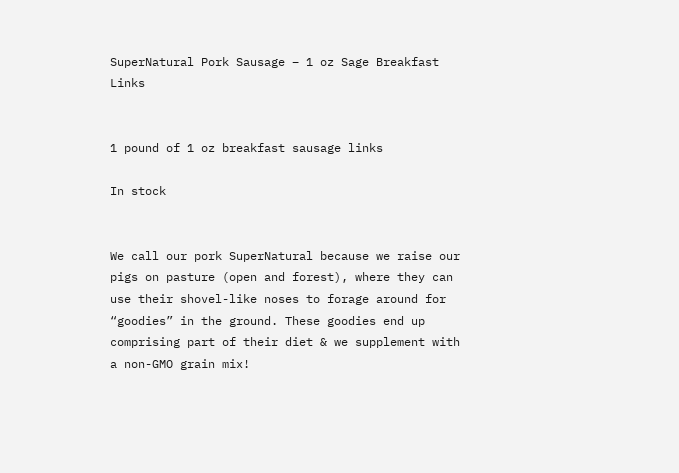SuperNatural Pork Sausage – 1 oz Sage Breakfast Links


1 pound of 1 oz breakfast sausage links

In stock


We call our pork SuperNatural because we raise our pigs on pasture (open and forest), where they can use their shovel-like noses to forage around for “goodies” in the ground. These goodies end up comprising part of their diet & we supplement with a non-GMO grain mix!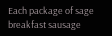Each package of sage breakfast sausage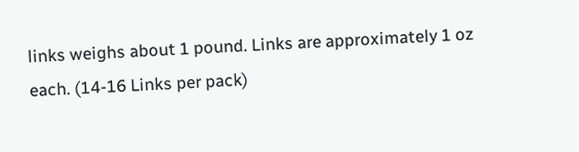links weighs about 1 pound. Links are approximately 1 oz each. (14-16 Links per pack)